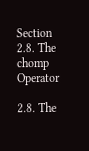Section 2.8. The chomp Operator

2.8. The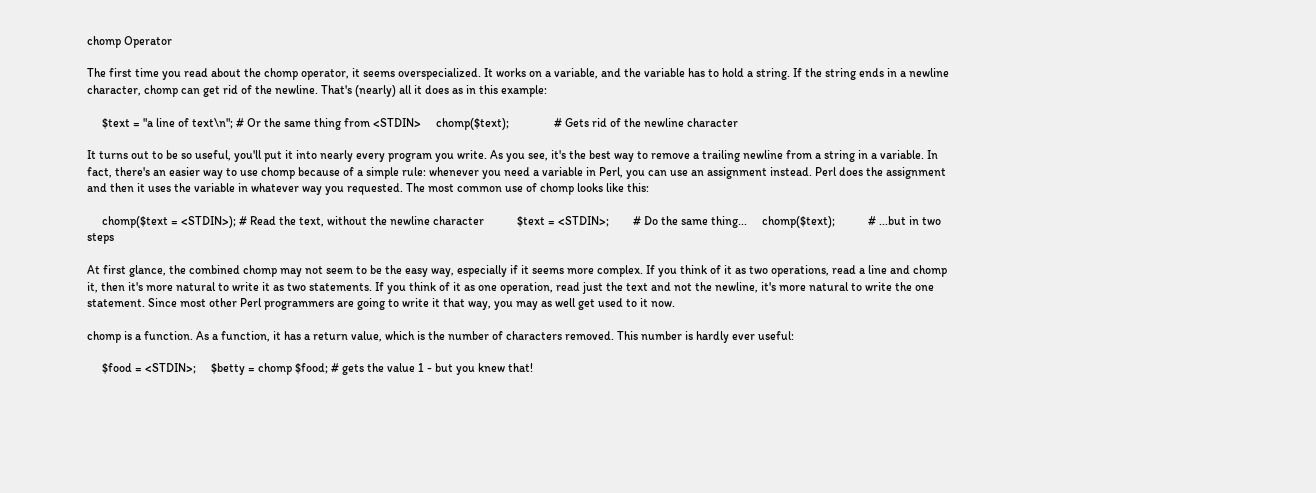chomp Operator

The first time you read about the chomp operator, it seems overspecialized. It works on a variable, and the variable has to hold a string. If the string ends in a newline character, chomp can get rid of the newline. That's (nearly) all it does as in this example:

     $text = "a line of text\n"; # Or the same thing from <STDIN>     chomp($text);               # Gets rid of the newline character

It turns out to be so useful, you'll put it into nearly every program you write. As you see, it's the best way to remove a trailing newline from a string in a variable. In fact, there's an easier way to use chomp because of a simple rule: whenever you need a variable in Perl, you can use an assignment instead. Perl does the assignment and then it uses the variable in whatever way you requested. The most common use of chomp looks like this:

     chomp($text = <STDIN>); # Read the text, without the newline character           $text = <STDIN>;        # Do the same thing...     chomp($text);           # ...but in two steps

At first glance, the combined chomp may not seem to be the easy way, especially if it seems more complex. If you think of it as two operations, read a line and chomp it, then it's more natural to write it as two statements. If you think of it as one operation, read just the text and not the newline, it's more natural to write the one statement. Since most other Perl programmers are going to write it that way, you may as well get used to it now.

chomp is a function. As a function, it has a return value, which is the number of characters removed. This number is hardly ever useful:

     $food = <STDIN>;     $betty = chomp $food; # gets the value 1 - but you knew that!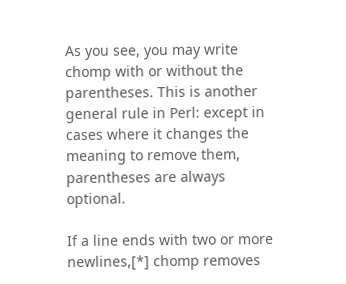As you see, you may write chomp with or without the parentheses. This is another general rule in Perl: except in cases where it changes the meaning to remove them, parentheses are always optional.

If a line ends with two or more newlines,[*] chomp removes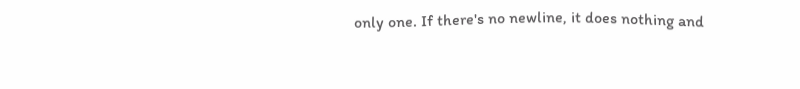only one. If there's no newline, it does nothing and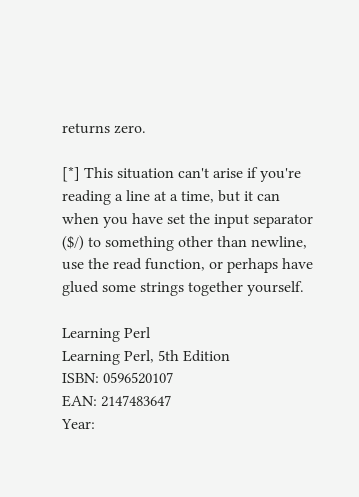returns zero.

[*] This situation can't arise if you're reading a line at a time, but it can when you have set the input separator ($/) to something other than newline, use the read function, or perhaps have glued some strings together yourself.

Learning Perl
Learning Perl, 5th Edition
ISBN: 0596520107
EAN: 2147483647
Year: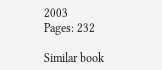2003
Pages: 232

Similar book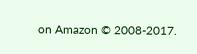on Amazon © 2008-2017.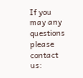If you may any questions please contact us: